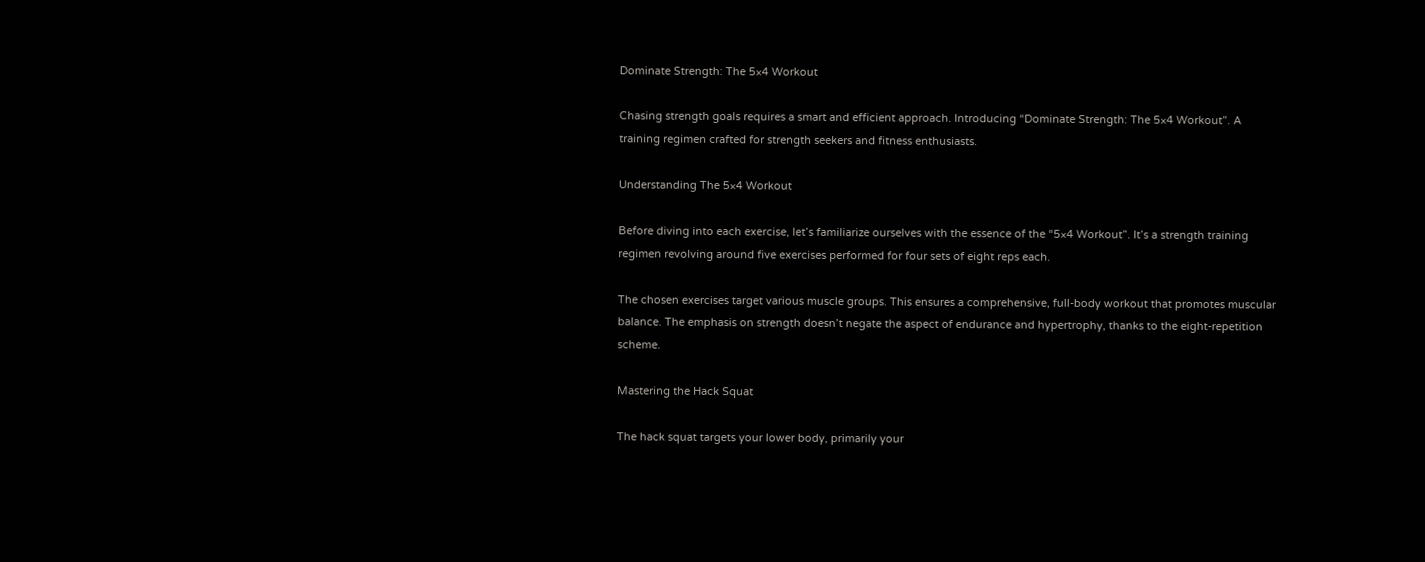Dominate Strength: The 5×4 Workout

Chasing strength goals requires a smart and efficient approach. Introducing “Dominate Strength: The 5×4 Workout”. A training regimen crafted for strength seekers and fitness enthusiasts.

Understanding The 5×4 Workout

Before diving into each exercise, let’s familiarize ourselves with the essence of the “5×4 Workout”. It’s a strength training regimen revolving around five exercises performed for four sets of eight reps each.

The chosen exercises target various muscle groups. This ensures a comprehensive, full-body workout that promotes muscular balance. The emphasis on strength doesn’t negate the aspect of endurance and hypertrophy, thanks to the eight-repetition scheme.

Mastering the Hack Squat

The hack squat targets your lower body, primarily your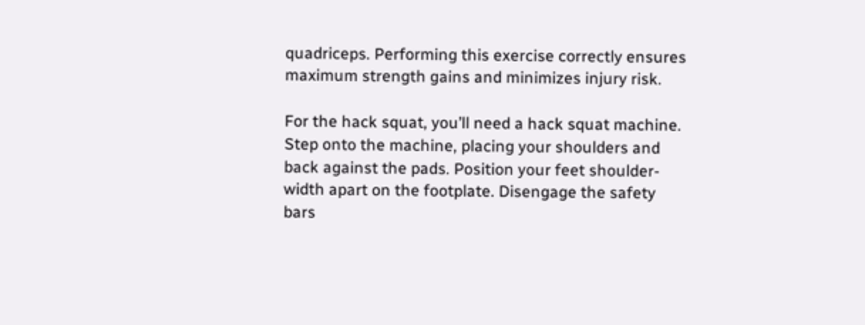quadriceps. Performing this exercise correctly ensures maximum strength gains and minimizes injury risk.

For the hack squat, you’ll need a hack squat machine. Step onto the machine, placing your shoulders and back against the pads. Position your feet shoulder-width apart on the footplate. Disengage the safety bars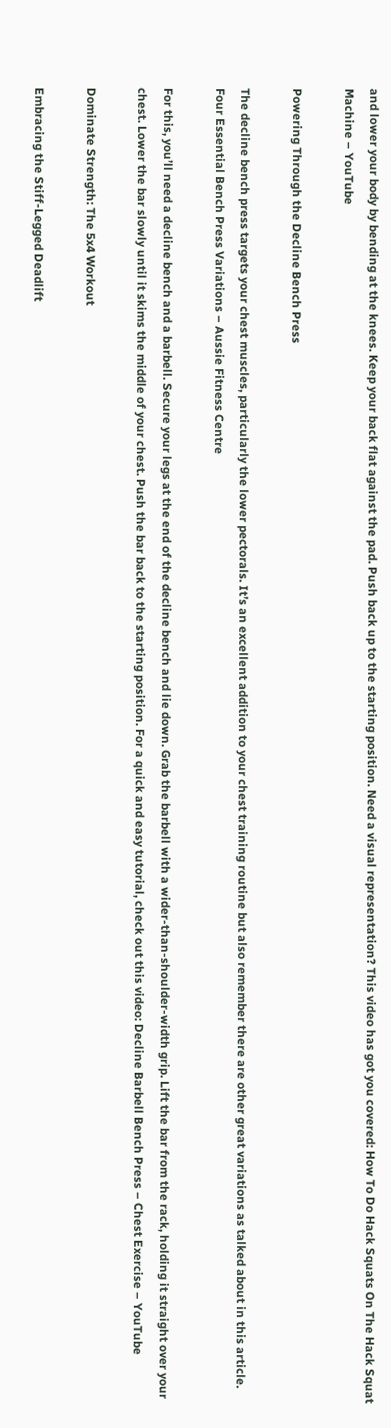and lower your body by bending at the knees. Keep your back flat against the pad. Push back up to the starting position. Need a visual representation? This video has got you covered: How To Do Hack Squats On The Hack Squat Machine – YouTube

Powering Through the Decline Bench Press

The decline bench press targets your chest muscles, particularly the lower pectorals. It’s an excellent addition to your chest training routine but also remember there are other great variations as talked about in this article. Four Essential Bench Press Variations – Aussie Fitness Centre

For this, you’ll need a decline bench and a barbell. Secure your legs at the end of the decline bench and lie down. Grab the barbell with a wider-than-shoulder-width grip. Lift the bar from the rack, holding it straight over your chest. Lower the bar slowly until it skims the middle of your chest. Push the bar back to the starting position. For a quick and easy tutorial, check out this video: Decline Barbell Bench Press – Chest Exercise – YouTube

Dominate Strength: The 5x4 Workout

Embracing the Stiff-Legged Deadlift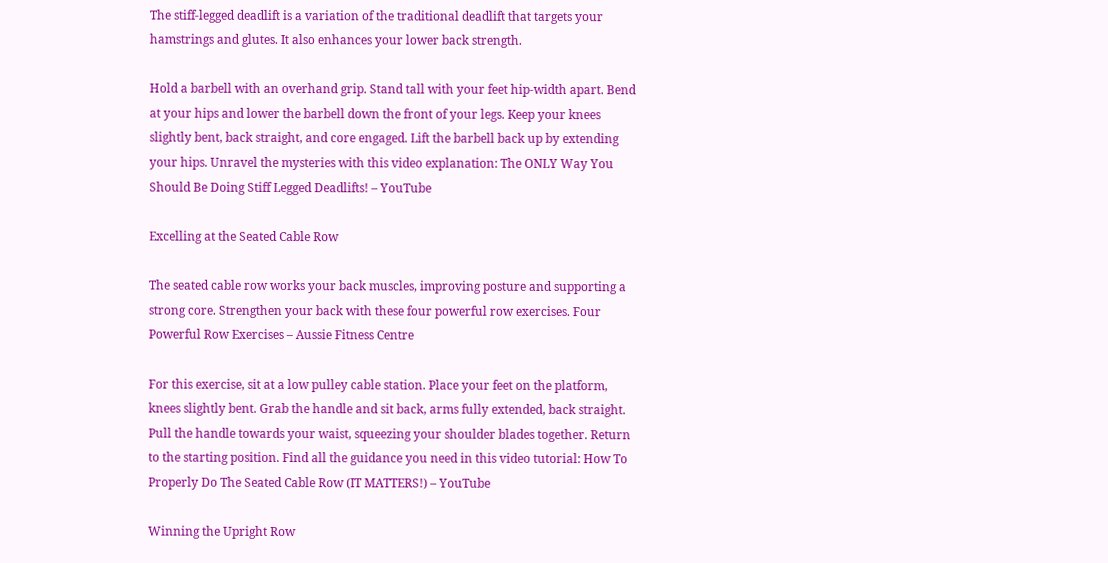The stiff-legged deadlift is a variation of the traditional deadlift that targets your hamstrings and glutes. It also enhances your lower back strength.

Hold a barbell with an overhand grip. Stand tall with your feet hip-width apart. Bend at your hips and lower the barbell down the front of your legs. Keep your knees slightly bent, back straight, and core engaged. Lift the barbell back up by extending your hips. Unravel the mysteries with this video explanation: The ONLY Way You Should Be Doing Stiff Legged Deadlifts! – YouTube

Excelling at the Seated Cable Row

The seated cable row works your back muscles, improving posture and supporting a strong core. Strengthen your back with these four powerful row exercises. Four Powerful Row Exercises – Aussie Fitness Centre

For this exercise, sit at a low pulley cable station. Place your feet on the platform, knees slightly bent. Grab the handle and sit back, arms fully extended, back straight. Pull the handle towards your waist, squeezing your shoulder blades together. Return to the starting position. Find all the guidance you need in this video tutorial: How To Properly Do The Seated Cable Row (IT MATTERS!) – YouTube

Winning the Upright Row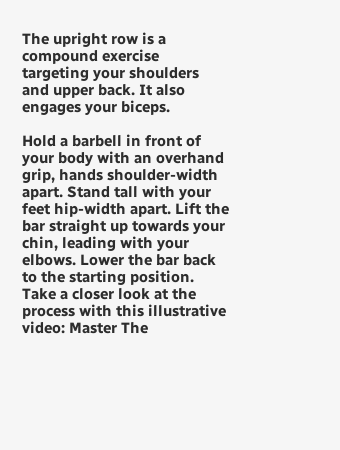The upright row is a compound exercise targeting your shoulders and upper back. It also engages your biceps.

Hold a barbell in front of your body with an overhand grip, hands shoulder-width apart. Stand tall with your feet hip-width apart. Lift the bar straight up towards your chin, leading with your elbows. Lower the bar back to the starting position. Take a closer look at the process with this illustrative video: Master The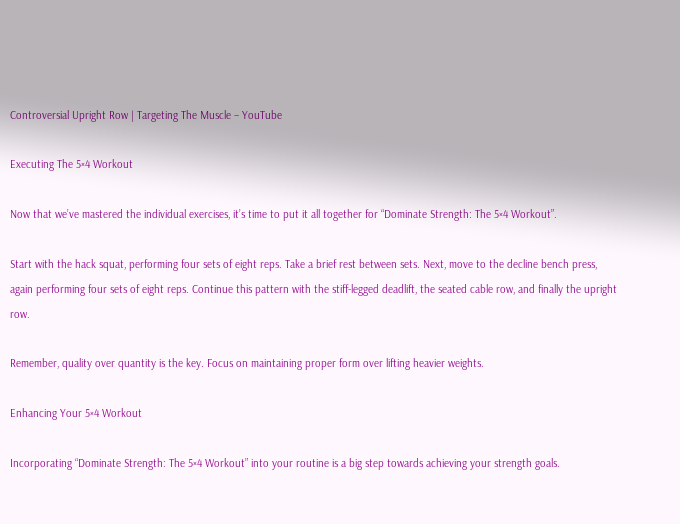Controversial Upright Row | Targeting The Muscle – YouTube

Executing The 5×4 Workout

Now that we’ve mastered the individual exercises, it’s time to put it all together for “Dominate Strength: The 5×4 Workout”.

Start with the hack squat, performing four sets of eight reps. Take a brief rest between sets. Next, move to the decline bench press, again performing four sets of eight reps. Continue this pattern with the stiff-legged deadlift, the seated cable row, and finally the upright row.

Remember, quality over quantity is the key. Focus on maintaining proper form over lifting heavier weights.

Enhancing Your 5×4 Workout

Incorporating “Dominate Strength: The 5×4 Workout” into your routine is a big step towards achieving your strength goals.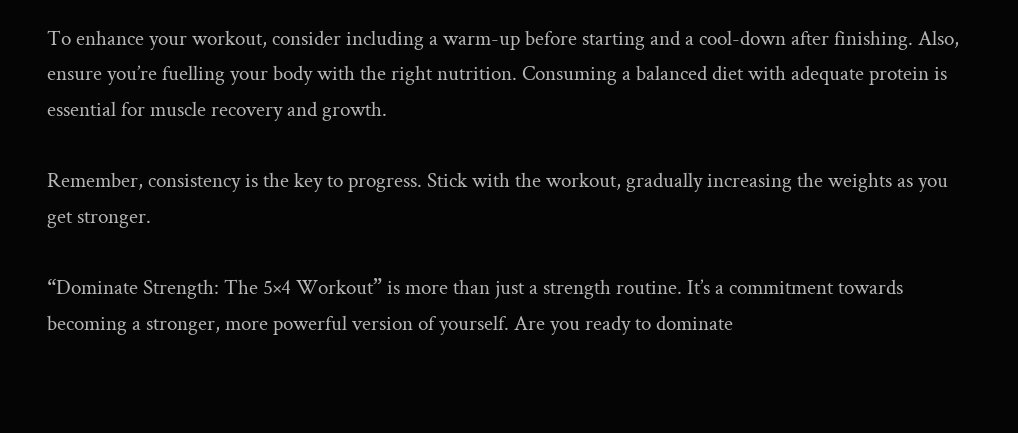To enhance your workout, consider including a warm-up before starting and a cool-down after finishing. Also, ensure you’re fuelling your body with the right nutrition. Consuming a balanced diet with adequate protein is essential for muscle recovery and growth.

Remember, consistency is the key to progress. Stick with the workout, gradually increasing the weights as you get stronger.

“Dominate Strength: The 5×4 Workout” is more than just a strength routine. It’s a commitment towards becoming a stronger, more powerful version of yourself. Are you ready to dominate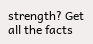strength? Get all the facts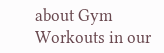about Gym Workouts in our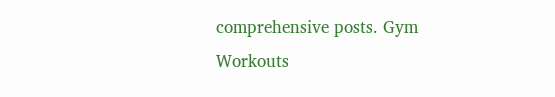comprehensive posts. Gym Workouts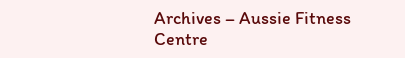Archives – Aussie Fitness Centre